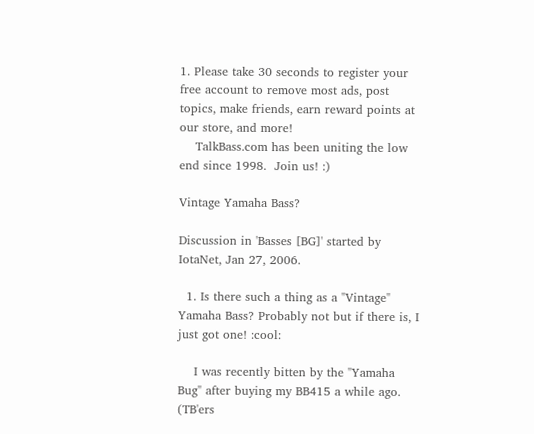1. Please take 30 seconds to register your free account to remove most ads, post topics, make friends, earn reward points at our store, and more!
    TalkBass.com has been uniting the low end since 1998.  Join us! :)

Vintage Yamaha Bass?

Discussion in 'Basses [BG]' started by IotaNet, Jan 27, 2006.

  1. Is there such a thing as a "Vintage" Yamaha Bass? Probably not but if there is, I just got one! :cool:

    I was recently bitten by the "Yamaha Bug" after buying my BB415 a while ago. (TB'ers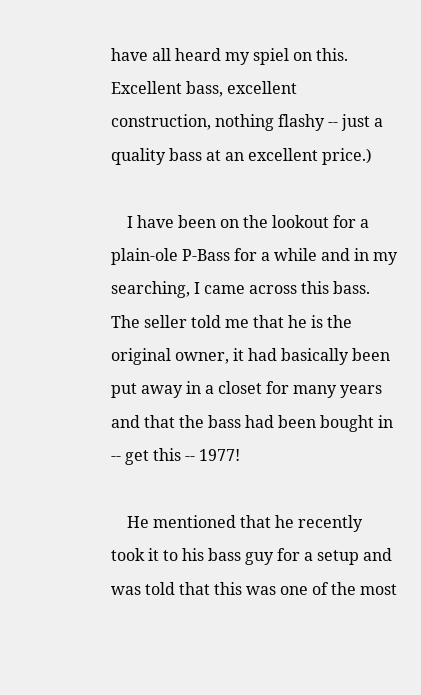have all heard my spiel on this. Excellent bass, excellent construction, nothing flashy -- just a quality bass at an excellent price.)

    I have been on the lookout for a plain-ole P-Bass for a while and in my searching, I came across this bass. The seller told me that he is the original owner, it had basically been put away in a closet for many years and that the bass had been bought in -- get this -- 1977!

    He mentioned that he recently took it to his bass guy for a setup and was told that this was one of the most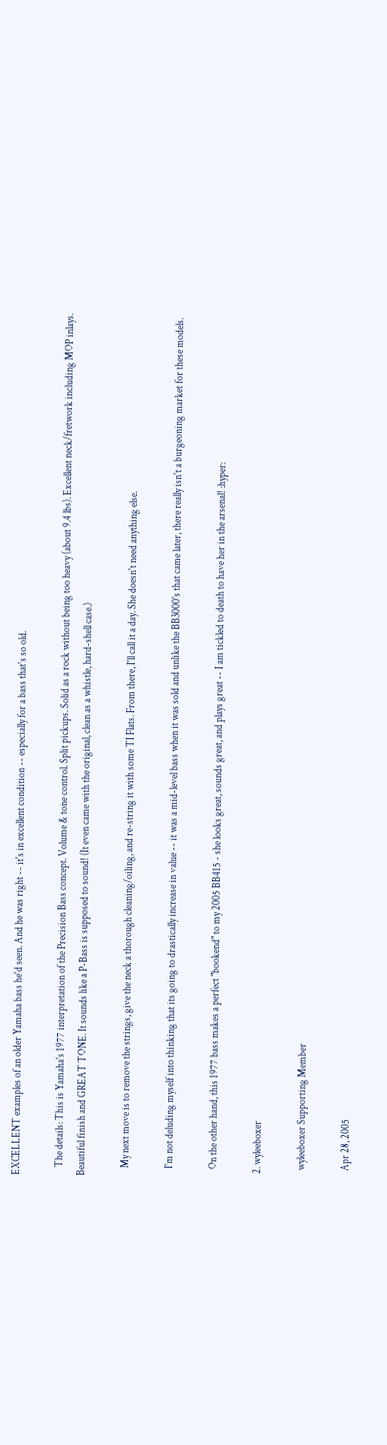EXCELLENT examples of an older Yamaha bass he'd seen. And he was right -- it's in excellent condition -- especially for a bass that's so old.

    The details: This is Yamaha's 1977 interpretation of the Precision Bass concept. Volume & tone control. Split pickups. Solid as a rock without being too heavy (about 9.4 lbs). Excellent neck/fretwork including MOP inlays. Beautiful finish and GREAT TONE. It sounds like a P-Bass is supposed to sound! (It even came with the original, clean as a whistle, hard-shell case.)

    My next move is to remove the strings, give the neck a thorough cleaning/oiling, and re-string it with some TI Flats. From there, I'll call it a day. She doesn't need anything else.

    I'm not deluding myself into thinking that its going to drastically increase in value -- it was a mid-level bass when it was sold and unlike the BB3000's that came later, there really isn't a burgeoning market for these models.

    On the other hand, this 1977 bass makes a perfect "bookend" to my 2005 BB415 - she looks great, sounds great, and plays great -- I am tickled to death to have her in the arsenal! :hyper:

  2. wyleeboxer

    wyleeboxer Supporting Member

    Apr 28, 2005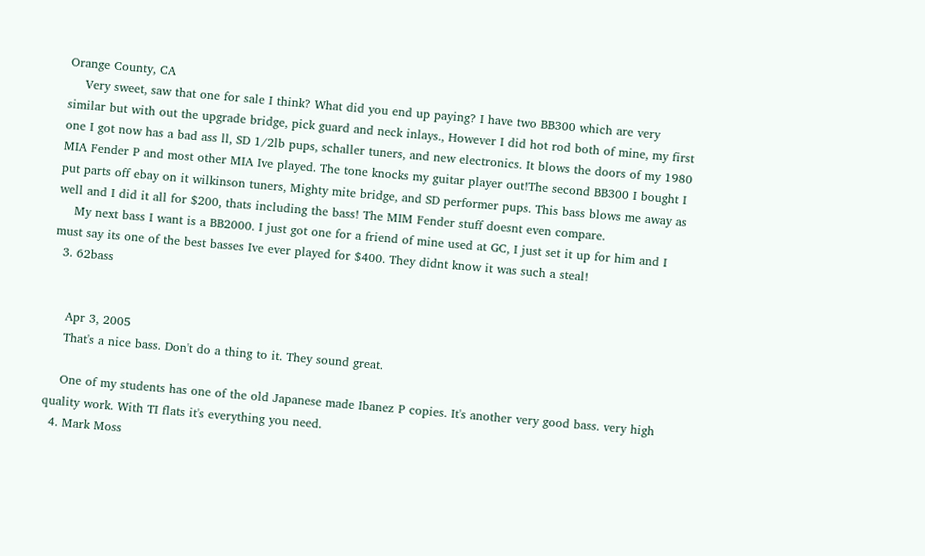Orange County, CA
    Very sweet, saw that one for sale I think? What did you end up paying? I have two BB300 which are very similar but with out the upgrade bridge, pick guard and neck inlays., However I did hot rod both of mine, my first one I got now has a bad ass ll, SD 1/2lb pups, schaller tuners, and new electronics. It blows the doors of my 1980 MIA Fender P and most other MIA Ive played. The tone knocks my guitar player out!The second BB300 I bought I put parts off ebay on it wilkinson tuners, Mighty mite bridge, and SD performer pups. This bass blows me away as well and I did it all for $200, thats including the bass! The MIM Fender stuff doesnt even compare.
    My next bass I want is a BB2000. I just got one for a friend of mine used at GC, I just set it up for him and I must say its one of the best basses Ive ever played for $400. They didnt know it was such a steal!
  3. 62bass


    Apr 3, 2005
    That's a nice bass. Don't do a thing to it. They sound great.

    One of my students has one of the old Japanese made Ibanez P copies. It's another very good bass. very high quality work. With TI flats it's everything you need.
  4. Mark Moss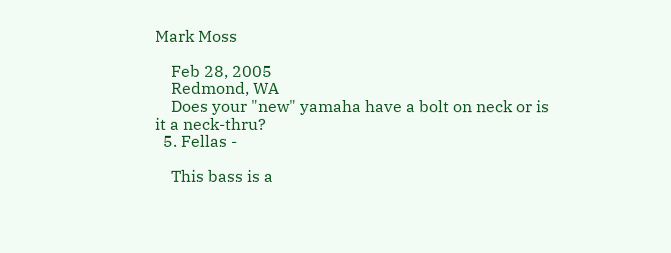Mark Moss

    Feb 28, 2005
    Redmond, WA
    Does your "new" yamaha have a bolt on neck or is it a neck-thru?
  5. Fellas -

    This bass is a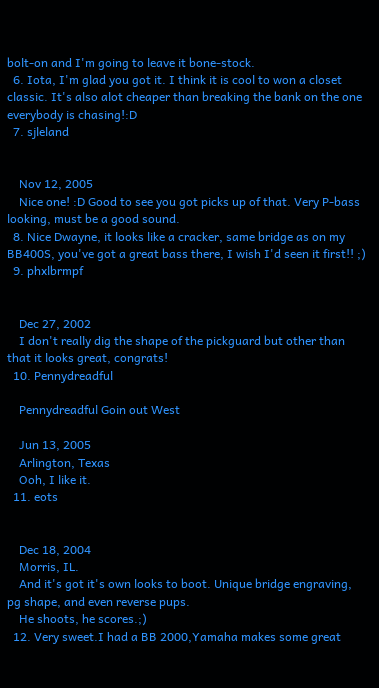bolt-on and I'm going to leave it bone-stock.
  6. Iota, I'm glad you got it. I think it is cool to won a closet classic. It's also alot cheaper than breaking the bank on the one everybody is chasing!:D
  7. sjleland


    Nov 12, 2005
    Nice one! :D Good to see you got picks up of that. Very P-bass looking, must be a good sound.
  8. Nice Dwayne, it looks like a cracker, same bridge as on my BB400S, you've got a great bass there, I wish I'd seen it first!! ;)
  9. phxlbrmpf


    Dec 27, 2002
    I don't really dig the shape of the pickguard but other than that it looks great, congrats!
  10. Pennydreadful

    Pennydreadful Goin out West

    Jun 13, 2005
    Arlington, Texas
    Ooh, I like it.
  11. eots


    Dec 18, 2004
    Morris, IL.
    And it's got it's own looks to boot. Unique bridge engraving, pg shape, and even reverse pups.
    He shoots, he scores.;)
  12. Very sweet.I had a BB 2000,Yamaha makes some great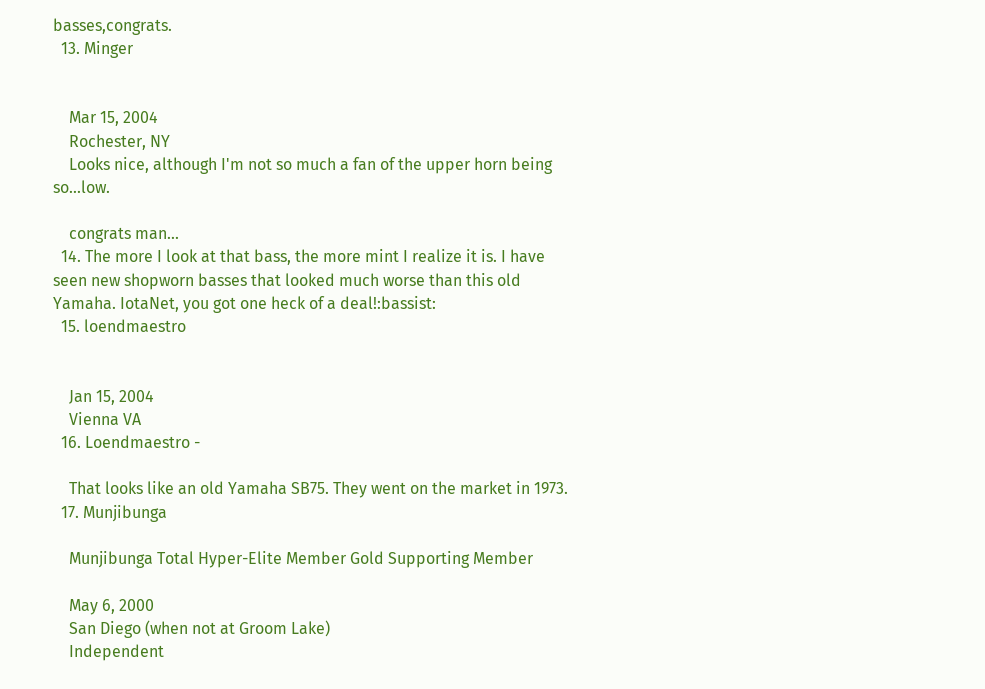basses,congrats.
  13. Minger


    Mar 15, 2004
    Rochester, NY
    Looks nice, although I'm not so much a fan of the upper horn being so...low.

    congrats man...
  14. The more I look at that bass, the more mint I realize it is. I have seen new shopworn basses that looked much worse than this old Yamaha. IotaNet, you got one heck of a deal!:bassist:
  15. loendmaestro


    Jan 15, 2004
    Vienna VA
  16. Loendmaestro -

    That looks like an old Yamaha SB75. They went on the market in 1973.
  17. Munjibunga

    Munjibunga Total Hyper-Elite Member Gold Supporting Member

    May 6, 2000
    San Diego (when not at Groom Lake)
    Independent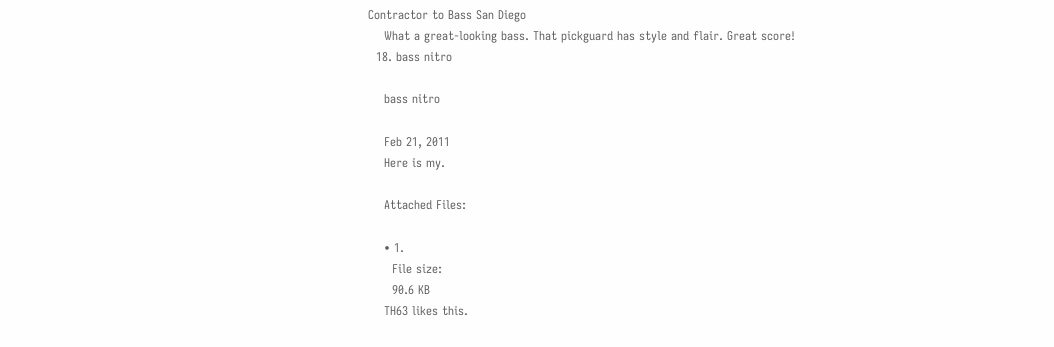Contractor to Bass San Diego
    What a great-looking bass. That pickguard has style and flair. Great score!
  18. bass nitro

    bass nitro

    Feb 21, 2011
    Here is my.

    Attached Files:

    • 1.
      File size:
      90.6 KB
    TH63 likes this.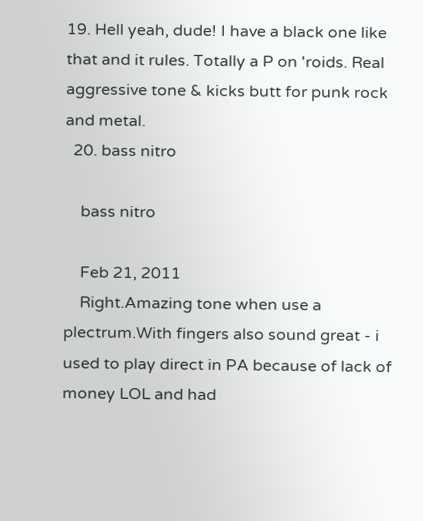19. Hell yeah, dude! I have a black one like that and it rules. Totally a P on 'roids. Real aggressive tone & kicks butt for punk rock and metal.
  20. bass nitro

    bass nitro

    Feb 21, 2011
    Right.Amazing tone when use a plectrum.With fingers also sound great - i used to play direct in PA because of lack of money LOL and had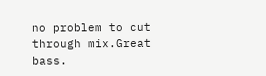no problem to cut through mix.Great bass.